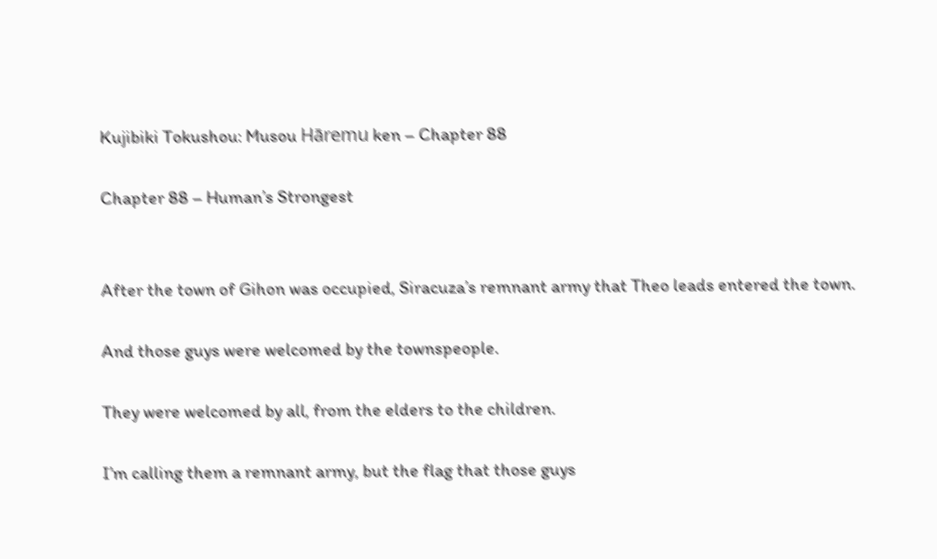Kujibiki Tokushou: Musou Hāremu ken – Chapter 88

Chapter 88 – Human’s Strongest


After the town of Gihon was occupied, Siracuza’s remnant army that Theo leads entered the town.

And those guys were welcomed by the townspeople.

They were welcomed by all, from the elders to the children.

I’m calling them a remnant army, but the flag that those guys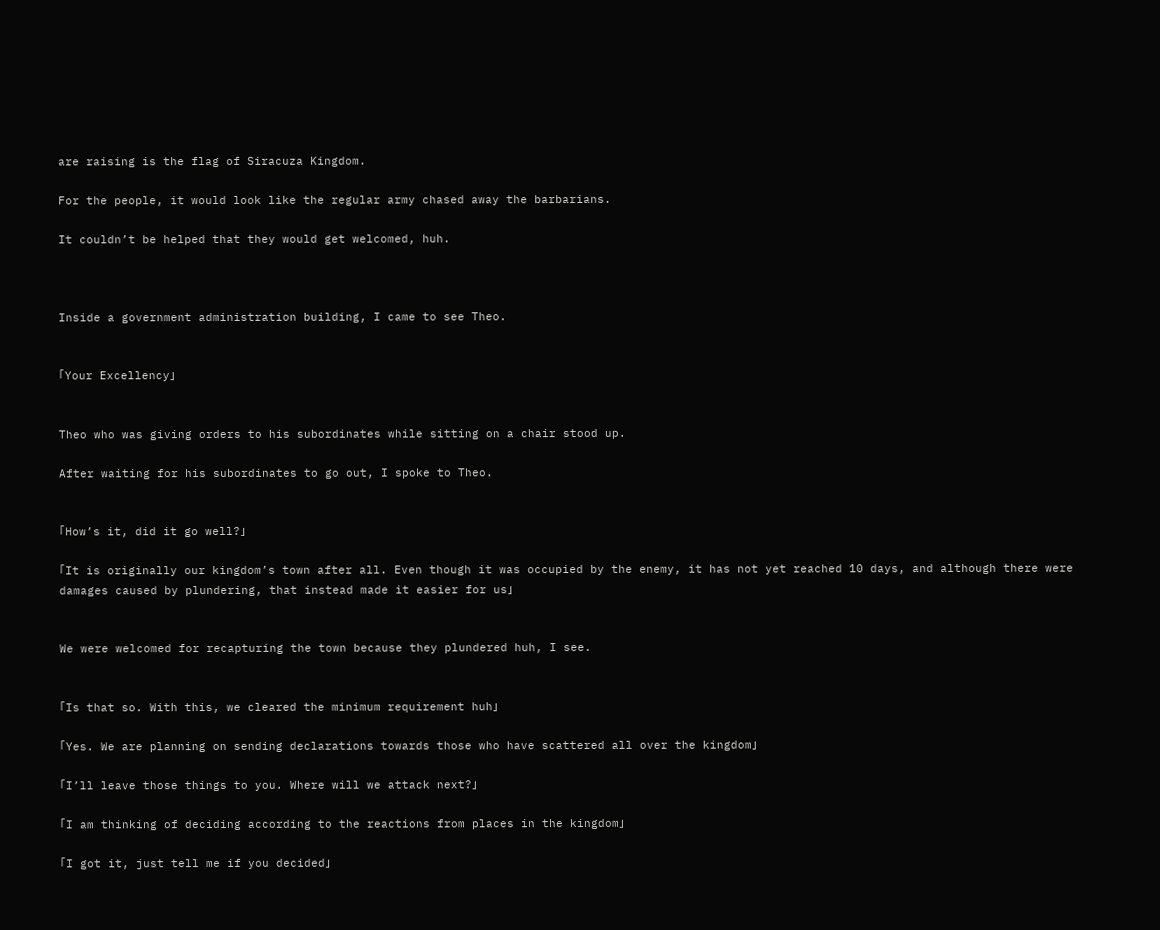are raising is the flag of Siracuza Kingdom.

For the people, it would look like the regular army chased away the barbarians.

It couldn’t be helped that they would get welcomed, huh.



Inside a government administration building, I came to see Theo.


「Your Excellency」


Theo who was giving orders to his subordinates while sitting on a chair stood up.

After waiting for his subordinates to go out, I spoke to Theo.


「How’s it, did it go well?」

「It is originally our kingdom’s town after all. Even though it was occupied by the enemy, it has not yet reached 10 days, and although there were damages caused by plundering, that instead made it easier for us」


We were welcomed for recapturing the town because they plundered huh, I see.


「Is that so. With this, we cleared the minimum requirement huh」

「Yes. We are planning on sending declarations towards those who have scattered all over the kingdom」

「I’ll leave those things to you. Where will we attack next?」

「I am thinking of deciding according to the reactions from places in the kingdom」

「I got it, just tell me if you decided」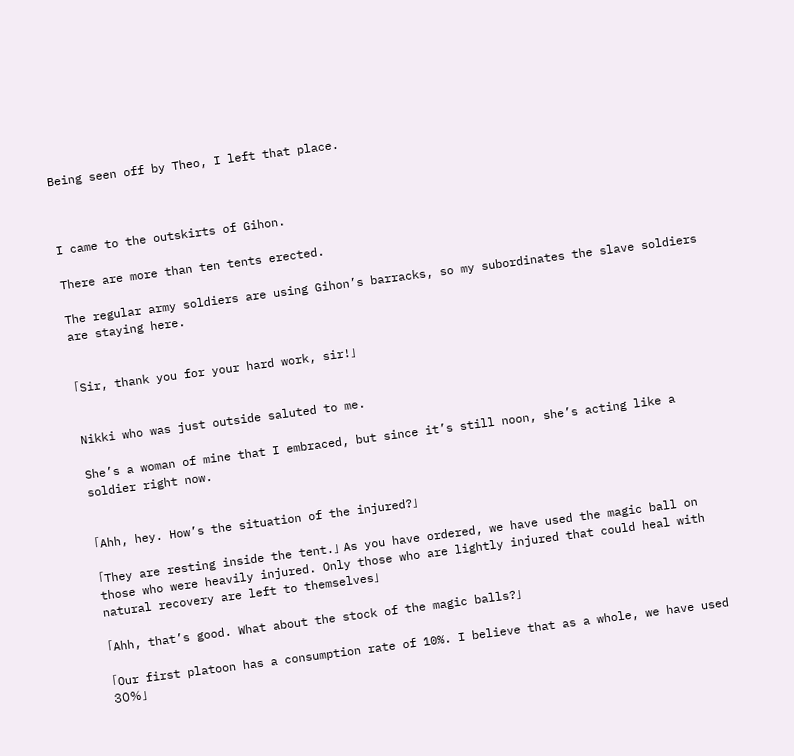Being seen off by Theo, I left that place.



I came to the outskirts of Gihon.

There are more than ten tents erected.

The regular army soldiers are using Gihon’s barracks, so my subordinates the slave soldiers are staying here.


「Sir, thank you for your hard work, sir!」


Nikki who was just outside saluted to me.

She’s a woman of mine that I embraced, but since it’s still noon, she’s acting like a soldier right now.


「Ahh, hey. How’s the situation of the injured?」

「They are resting inside the tent.」 As you have ordered, we have used the magic ball on those who were heavily injured. Only those who are lightly injured that could heal with natural recovery are left to themselves」

「Ahh, that’s good. What about the stock of the magic balls?」

「Our first platoon has a consumption rate of 10%. I believe that as a whole, we have used 30%」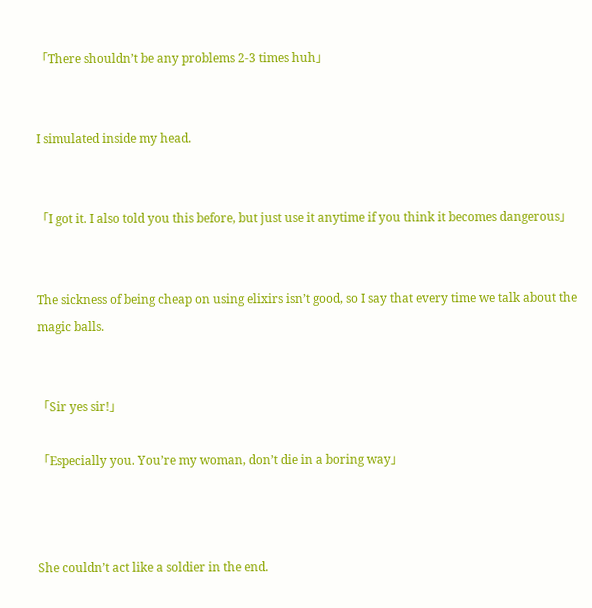「There shouldn’t be any problems 2-3 times huh」


I simulated inside my head.


「I got it. I also told you this before, but just use it anytime if you think it becomes dangerous」


The sickness of being cheap on using elixirs isn’t good, so I say that every time we talk about the magic balls.


「Sir yes sir!」

「Especially you. You’re my woman, don’t die in a boring way」



She couldn’t act like a soldier in the end.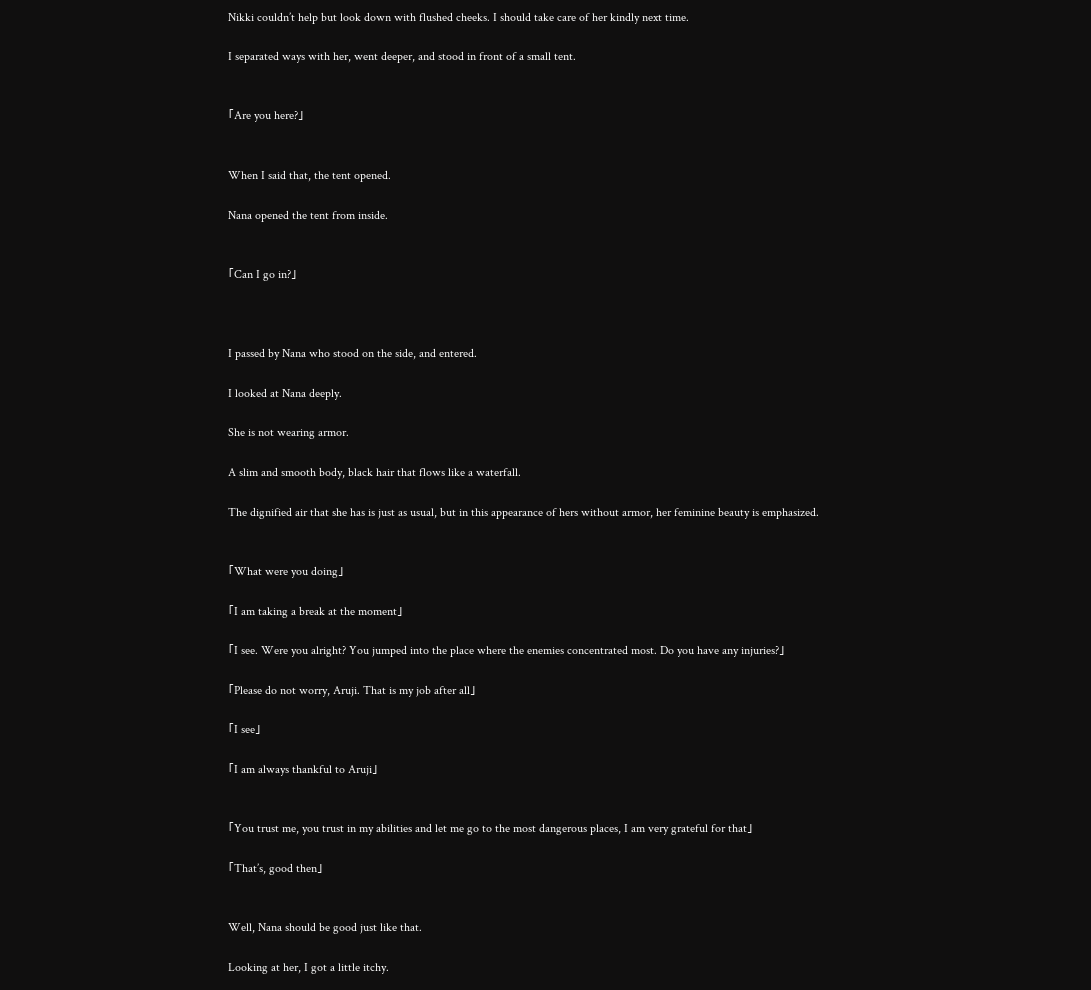Nikki couldn’t help but look down with flushed cheeks. I should take care of her kindly next time.

I separated ways with her, went deeper, and stood in front of a small tent.


「Are you here?」


When I said that, the tent opened.

Nana opened the tent from inside.


「Can I go in?」



I passed by Nana who stood on the side, and entered.

I looked at Nana deeply.

She is not wearing armor.

A slim and smooth body, black hair that flows like a waterfall.

The dignified air that she has is just as usual, but in this appearance of hers without armor, her feminine beauty is emphasized.


「What were you doing」

「I am taking a break at the moment」

「I see. Were you alright? You jumped into the place where the enemies concentrated most. Do you have any injuries?」

「Please do not worry, Aruji. That is my job after all」

「I see」

「I am always thankful to Aruji」


「You trust me, you trust in my abilities and let me go to the most dangerous places, I am very grateful for that」

「That’s, good then」


Well, Nana should be good just like that.

Looking at her, I got a little itchy.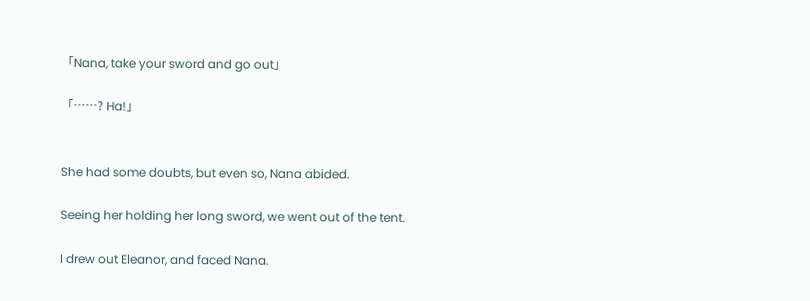「Nana, take your sword and go out」

「……? Ha!」


She had some doubts, but even so, Nana abided.

Seeing her holding her long sword, we went out of the tent.

I drew out Eleanor, and faced Nana.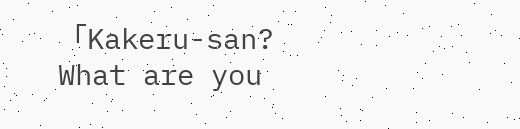「Kakeru-san? What are you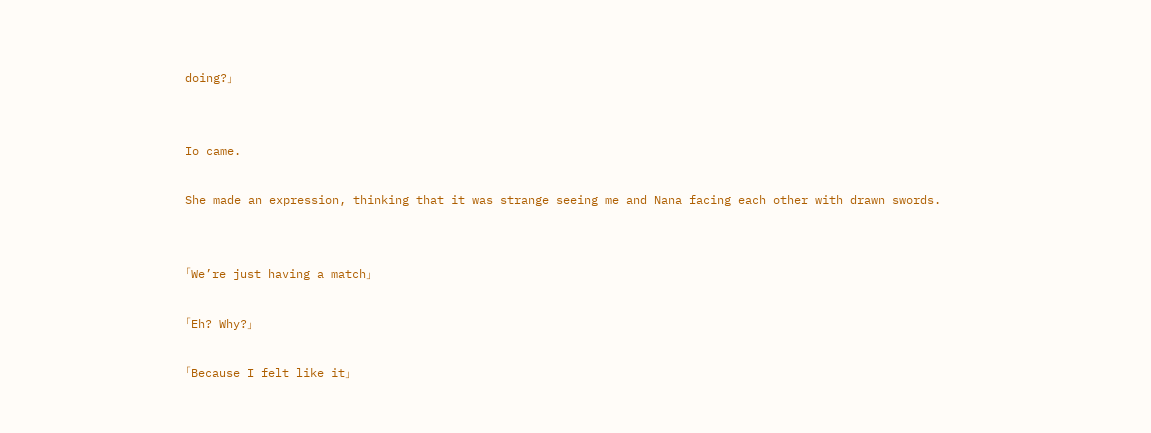doing?」


Io came.

She made an expression, thinking that it was strange seeing me and Nana facing each other with drawn swords.


「We’re just having a match」

「Eh? Why?」

「Because I felt like it」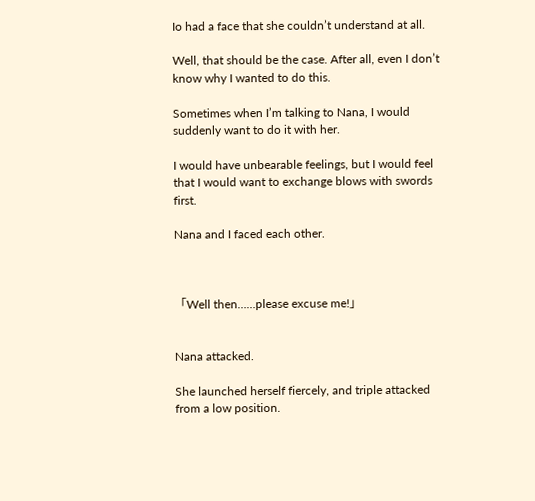Io had a face that she couldn’t understand at all.

Well, that should be the case. After all, even I don’t know why I wanted to do this.

Sometimes when I’m talking to Nana, I would suddenly want to do it with her.

I would have unbearable feelings, but I would feel that I would want to exchange blows with swords first.

Nana and I faced each other.



「Well then……please excuse me!」


Nana attacked.

She launched herself fiercely, and triple attacked from a low position.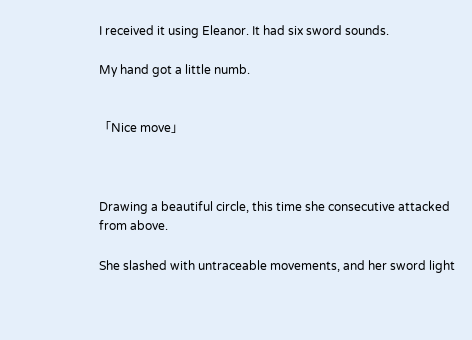I received it using Eleanor. It had six sword sounds.

My hand got a little numb.


「Nice move」



Drawing a beautiful circle, this time she consecutive attacked from above.

She slashed with untraceable movements, and her sword light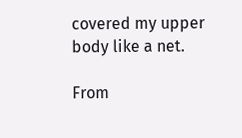covered my upper body like a net.

From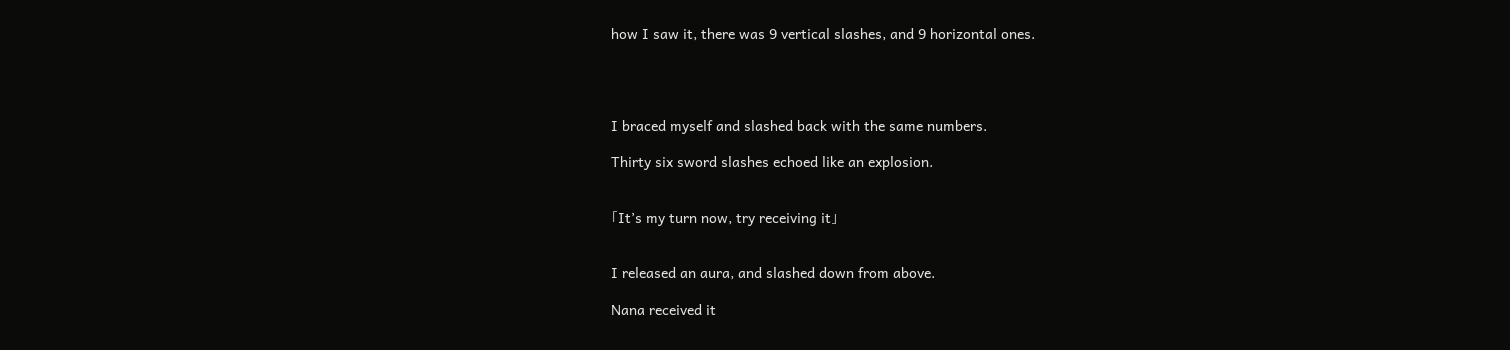how I saw it, there was 9 vertical slashes, and 9 horizontal ones.




I braced myself and slashed back with the same numbers.

Thirty six sword slashes echoed like an explosion.


「It’s my turn now, try receiving it」


I released an aura, and slashed down from above.

Nana received it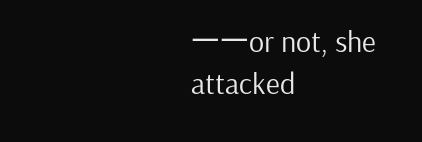ーーor not, she attacked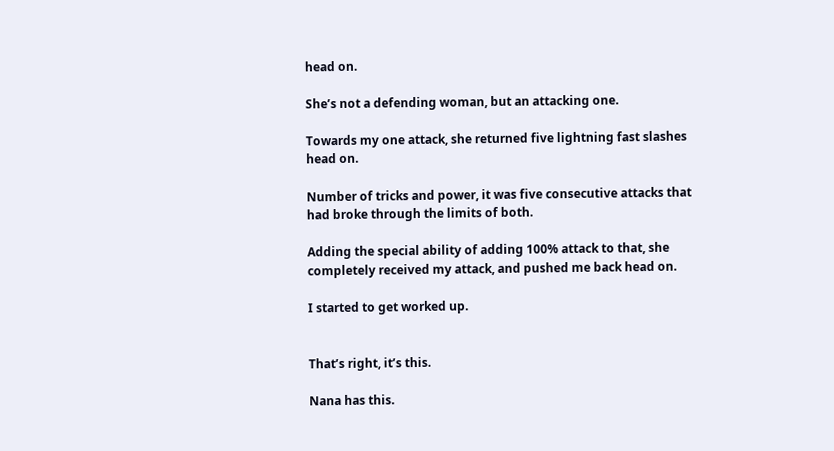head on.

She’s not a defending woman, but an attacking one.

Towards my one attack, she returned five lightning fast slashes head on.

Number of tricks and power, it was five consecutive attacks that had broke through the limits of both.

Adding the special ability of adding 100% attack to that, she completely received my attack, and pushed me back head on.

I started to get worked up.


That’s right, it’s this.

Nana has this.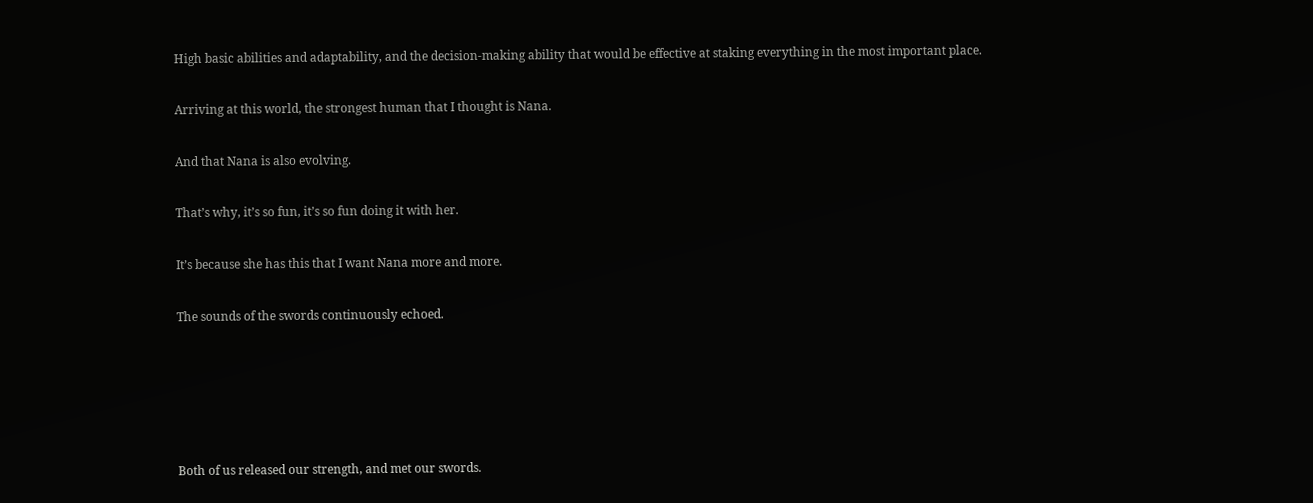High basic abilities and adaptability, and the decision-making ability that would be effective at staking everything in the most important place.

Arriving at this world, the strongest human that I thought is Nana.

And that Nana is also evolving.

That’s why, it’s so fun, it’s so fun doing it with her.

It’s because she has this that I want Nana more and more.

The sounds of the swords continuously echoed.





Both of us released our strength, and met our swords.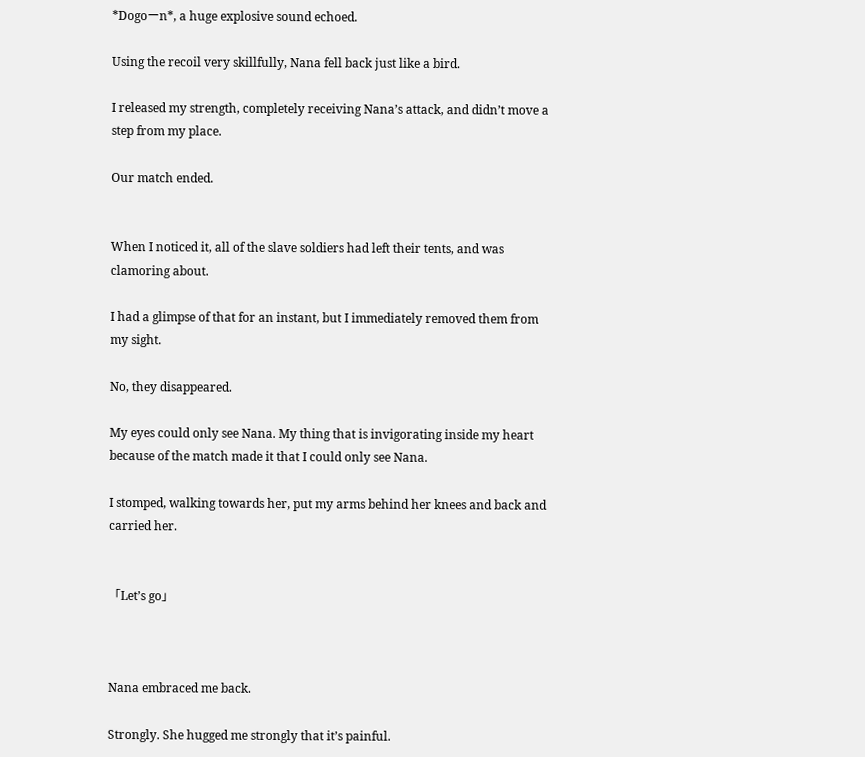*Dogoーn*, a huge explosive sound echoed.

Using the recoil very skillfully, Nana fell back just like a bird.

I released my strength, completely receiving Nana’s attack, and didn’t move a step from my place.

Our match ended.


When I noticed it, all of the slave soldiers had left their tents, and was clamoring about.

I had a glimpse of that for an instant, but I immediately removed them from my sight.

No, they disappeared.

My eyes could only see Nana. My thing that is invigorating inside my heart because of the match made it that I could only see Nana.

I stomped, walking towards her, put my arms behind her knees and back and carried her.


「Let’s go」



Nana embraced me back.

Strongly. She hugged me strongly that it’s painful.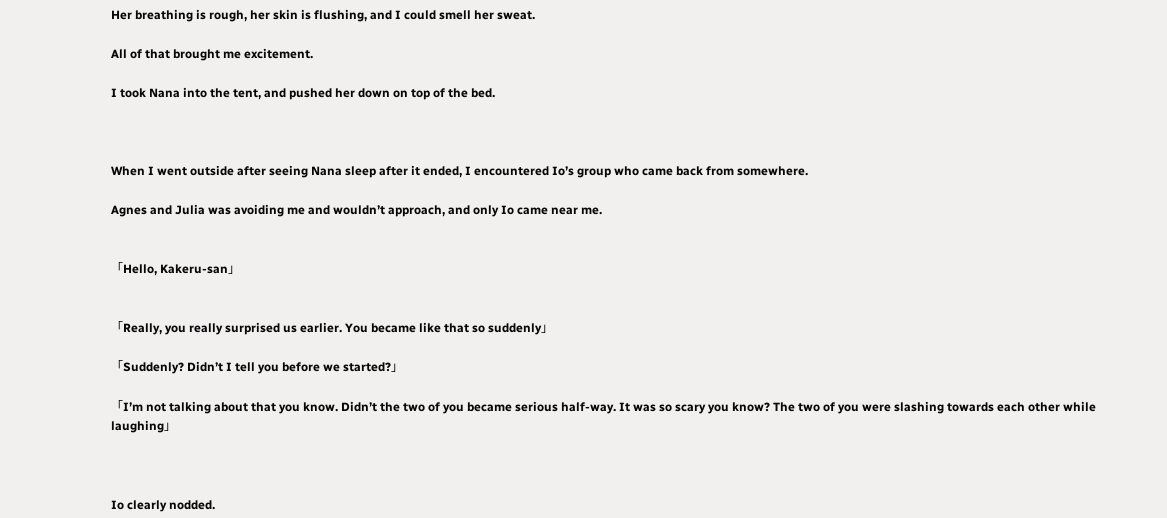Her breathing is rough, her skin is flushing, and I could smell her sweat.

All of that brought me excitement.

I took Nana into the tent, and pushed her down on top of the bed.



When I went outside after seeing Nana sleep after it ended, I encountered Io’s group who came back from somewhere.

Agnes and Julia was avoiding me and wouldn’t approach, and only Io came near me.


「Hello, Kakeru-san」


「Really, you really surprised us earlier. You became like that so suddenly」

「Suddenly? Didn’t I tell you before we started?」

「I’m not talking about that you know. Didn’t the two of you became serious half-way. It was so scary you know? The two of you were slashing towards each other while laughing」



Io clearly nodded.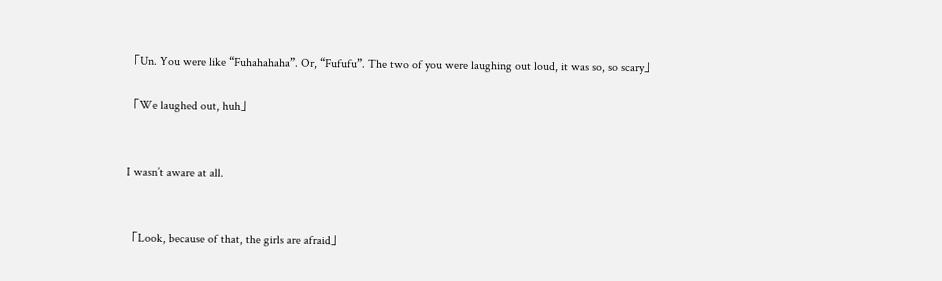「Un. You were like “Fuhahahaha”. Or, “Fufufu”. The two of you were laughing out loud, it was so, so scary」

「We laughed out, huh」


I wasn’t aware at all.


「Look, because of that, the girls are afraid」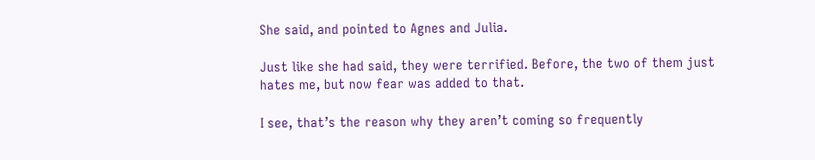She said, and pointed to Agnes and Julia.

Just like she had said, they were terrified. Before, the two of them just hates me, but now fear was added to that.

I see, that’s the reason why they aren’t coming so frequently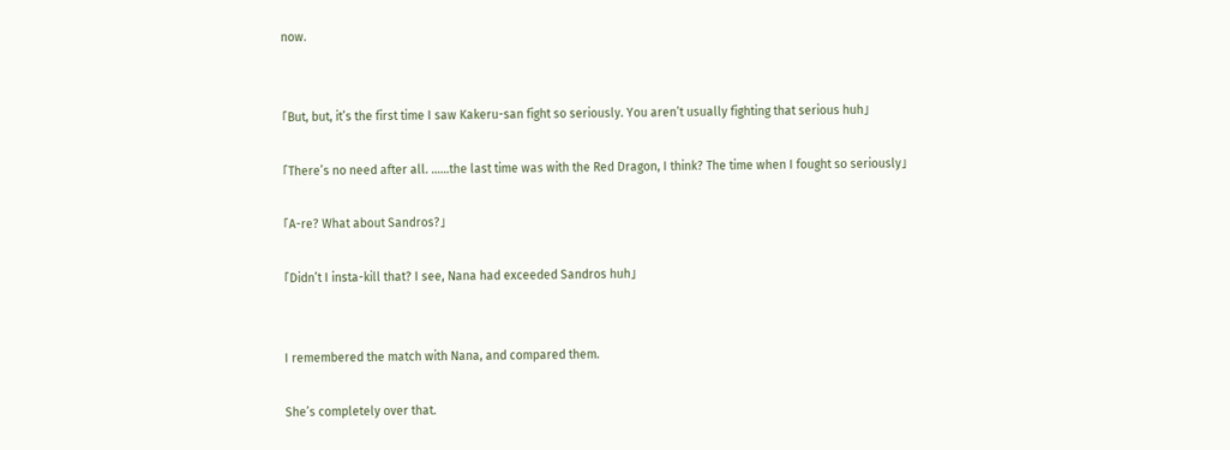now.


「But, but, it’s the first time I saw Kakeru-san fight so seriously. You aren’t usually fighting that serious huh」

「There’s no need after all. ……the last time was with the Red Dragon, I think? The time when I fought so seriously」

「A-re? What about Sandros?」

「Didn’t I insta-kill that? I see, Nana had exceeded Sandros huh」


I remembered the match with Nana, and compared them.

She’s completely over that.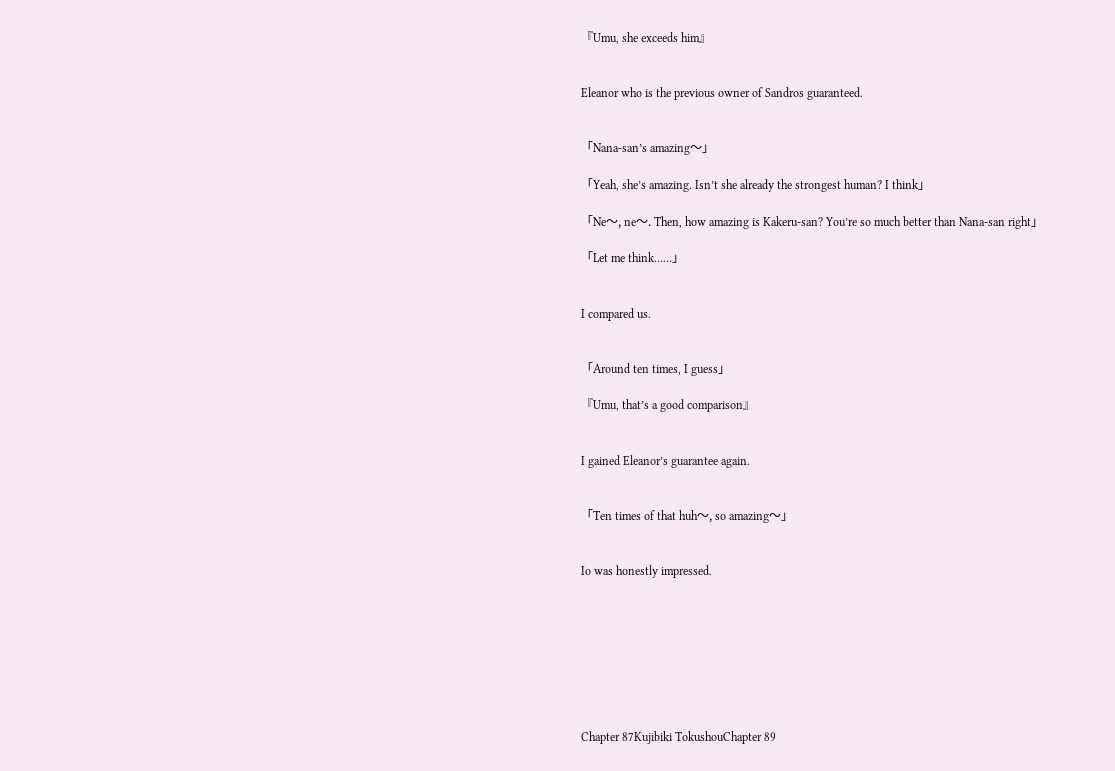『Umu, she exceeds him』


Eleanor who is the previous owner of Sandros guaranteed.


「Nana-san’s amazing〜」

「Yeah, she’s amazing. Isn’t she already the strongest human? I think」

「Ne〜, ne〜. Then, how amazing is Kakeru-san? You’re so much better than Nana-san right」

「Let me think……」


I compared us.


「Around ten times, I guess」

『Umu, that’s a good comparison』


I gained Eleanor’s guarantee again.


「Ten times of that huh〜, so amazing〜」


Io was honestly impressed.








Chapter 87Kujibiki TokushouChapter 89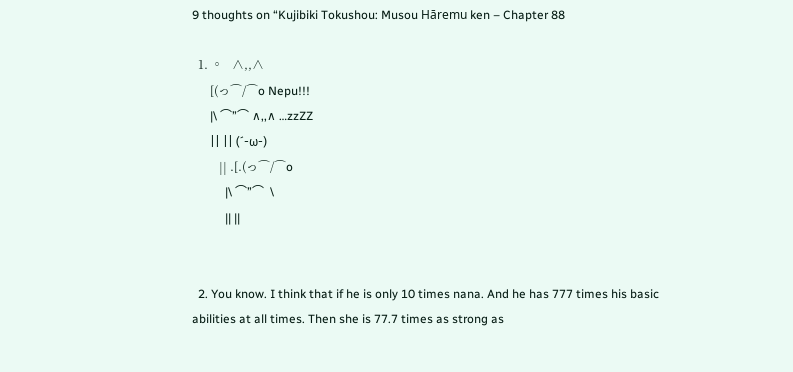9 thoughts on “Kujibiki Tokushou: Musou Hāremu ken – Chapter 88

  1. 。   ∧,,∧
      [(っ⌒/⌒o Nepu!!!
      |\ ⌒”⌒ ∧,,∧ …zzZZ
      || || (´-ω-)
         || .[.(っ⌒/⌒o
           |\ ⌒”⌒  \
           || ||


  2. You know. I think that if he is only 10 times nana. And he has 777 times his basic abilities at all times. Then she is 77.7 times as strong as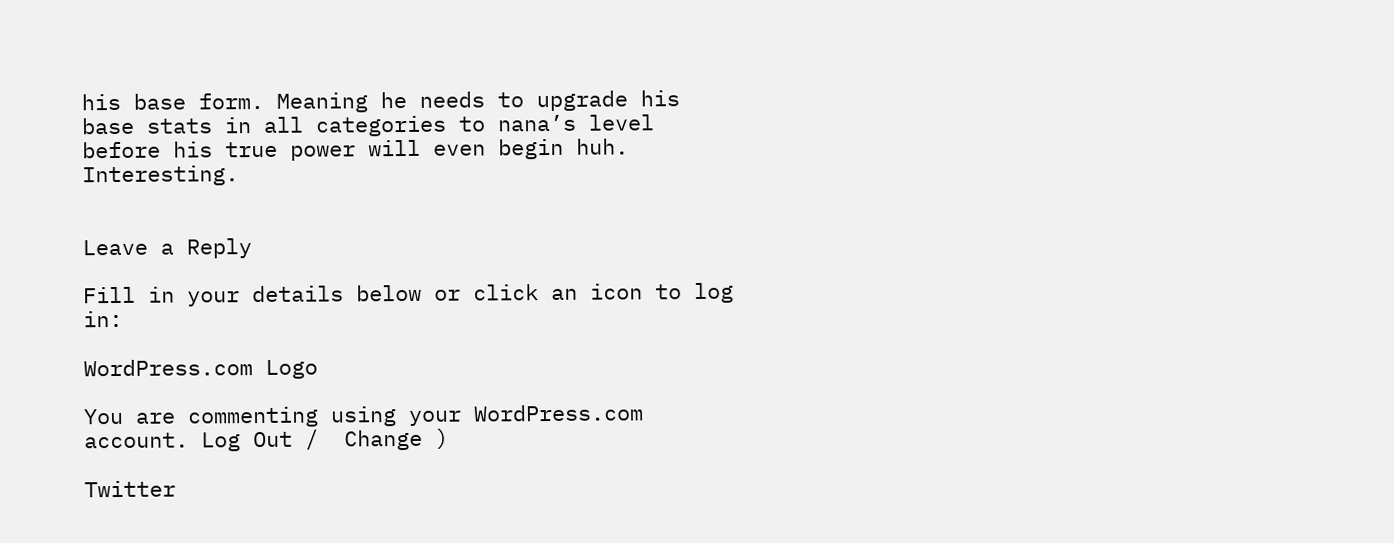his base form. Meaning he needs to upgrade his base stats in all categories to nana’s level before his true power will even begin huh. Interesting.


Leave a Reply

Fill in your details below or click an icon to log in:

WordPress.com Logo

You are commenting using your WordPress.com account. Log Out /  Change )

Twitter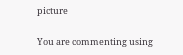picture

You are commenting using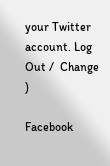your Twitter account. Log Out /  Change )

Facebook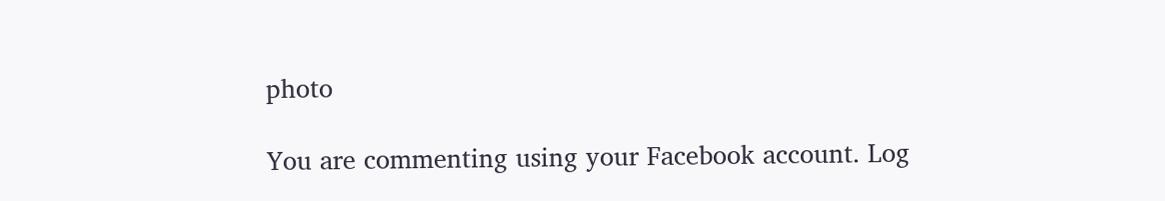photo

You are commenting using your Facebook account. Log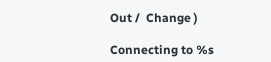Out /  Change )

Connecting to %s